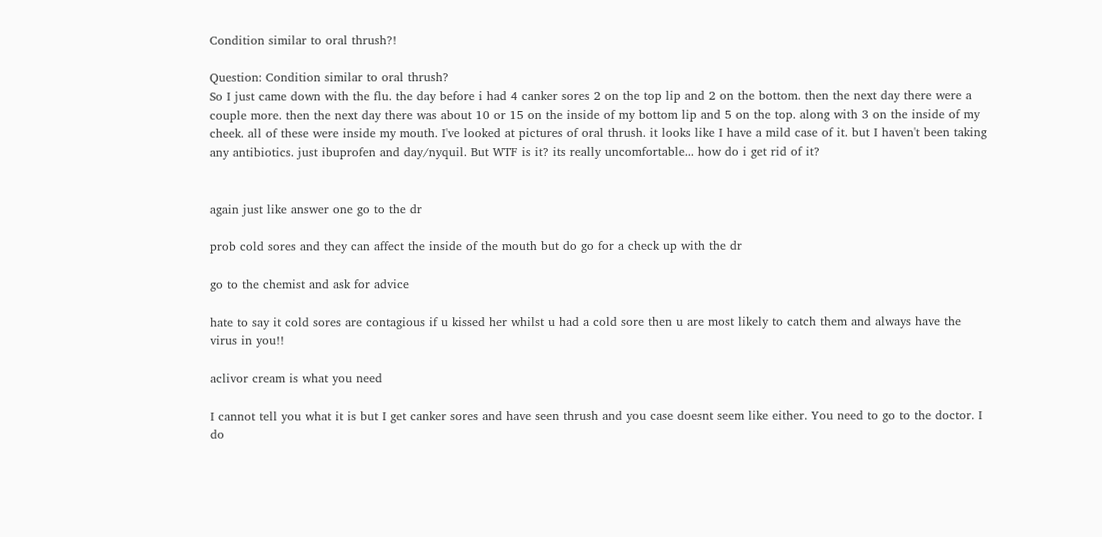Condition similar to oral thrush?!

Question: Condition similar to oral thrush?
So I just came down with the flu. the day before i had 4 canker sores 2 on the top lip and 2 on the bottom. then the next day there were a couple more. then the next day there was about 10 or 15 on the inside of my bottom lip and 5 on the top. along with 3 on the inside of my cheek. all of these were inside my mouth. I've looked at pictures of oral thrush. it looks like I have a mild case of it. but I haven't been taking any antibiotics. just ibuprofen and day/nyquil. But WTF is it? its really uncomfortable... how do i get rid of it?


again just like answer one go to the dr

prob cold sores and they can affect the inside of the mouth but do go for a check up with the dr

go to the chemist and ask for advice

hate to say it cold sores are contagious if u kissed her whilst u had a cold sore then u are most likely to catch them and always have the virus in you!!

aclivor cream is what you need

I cannot tell you what it is but I get canker sores and have seen thrush and you case doesnt seem like either. You need to go to the doctor. I do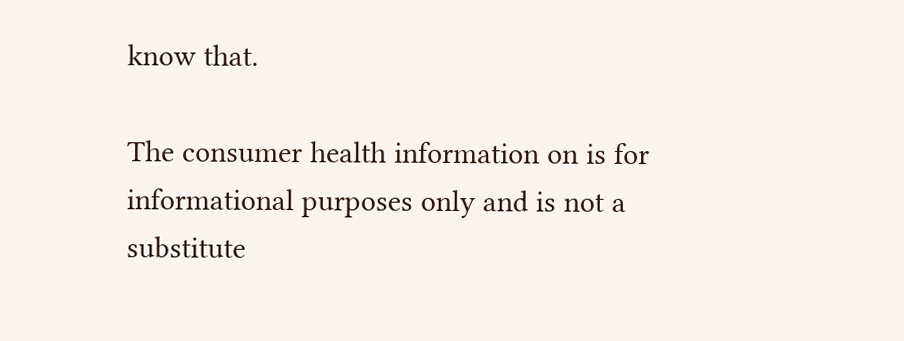know that.

The consumer health information on is for informational purposes only and is not a substitute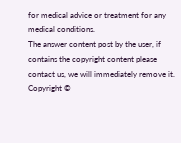for medical advice or treatment for any medical conditions.
The answer content post by the user, if contains the copyright content please contact us, we will immediately remove it.
Copyright ©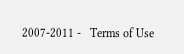2007-2011 -   Terms of Use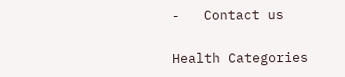-   Contact us

Health Categories